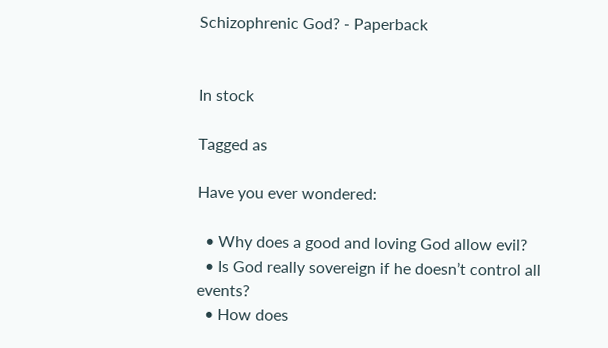Schizophrenic God? - Paperback


In stock

Tagged as

Have you ever wondered:

  • Why does a good and loving God allow evil?
  • Is God really sovereign if he doesn’t control all events?
  • How does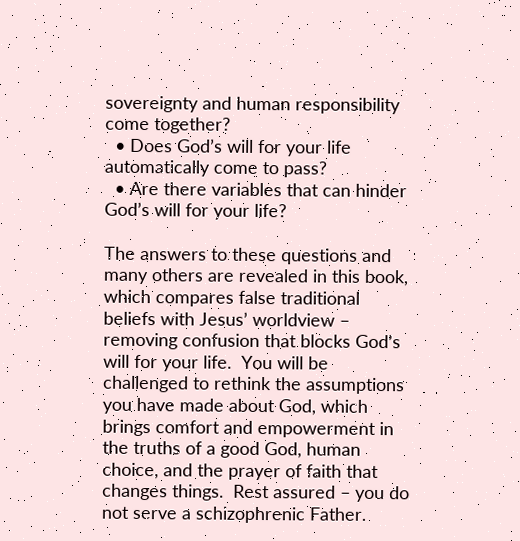sovereignty and human responsibility come together?
  • Does God’s will for your life automatically come to pass?
  • Are there variables that can hinder God’s will for your life?

The answers to these questions and many others are revealed in this book, which compares false traditional beliefs with Jesus’ worldview – removing confusion that blocks God’s will for your life.  You will be challenged to rethink the assumptions you have made about God, which brings comfort and empowerment in the truths of a good God, human choice, and the prayer of faith that changes things.  Rest assured – you do not serve a schizophrenic Father.